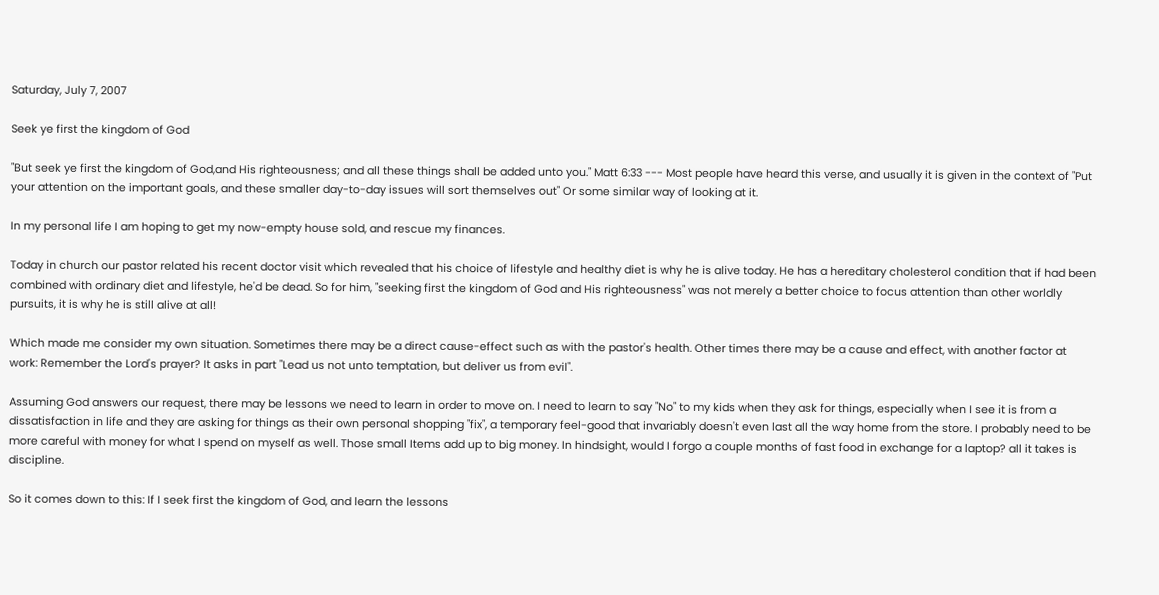Saturday, July 7, 2007

Seek ye first the kingdom of God

"But seek ye first the kingdom of God,and His righteousness; and all these things shall be added unto you." Matt 6:33 --- Most people have heard this verse, and usually it is given in the context of "Put your attention on the important goals, and these smaller day-to-day issues will sort themselves out" Or some similar way of looking at it.

In my personal life I am hoping to get my now-empty house sold, and rescue my finances.

Today in church our pastor related his recent doctor visit which revealed that his choice of lifestyle and healthy diet is why he is alive today. He has a hereditary cholesterol condition that if had been combined with ordinary diet and lifestyle, he'd be dead. So for him, "seeking first the kingdom of God and His righteousness" was not merely a better choice to focus attention than other worldly pursuits, it is why he is still alive at all!

Which made me consider my own situation. Sometimes there may be a direct cause-effect such as with the pastor's health. Other times there may be a cause and effect, with another factor at work: Remember the Lord's prayer? It asks in part "Lead us not unto temptation, but deliver us from evil".

Assuming God answers our request, there may be lessons we need to learn in order to move on. I need to learn to say "No" to my kids when they ask for things, especially when I see it is from a dissatisfaction in life and they are asking for things as their own personal shopping "fix", a temporary feel-good that invariably doesn't even last all the way home from the store. I probably need to be more careful with money for what I spend on myself as well. Those small Items add up to big money. In hindsight, would I forgo a couple months of fast food in exchange for a laptop? all it takes is discipline.

So it comes down to this: If I seek first the kingdom of God, and learn the lessons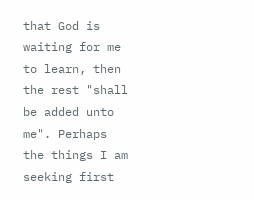that God is waiting for me to learn, then the rest "shall be added unto me". Perhaps the things I am seeking first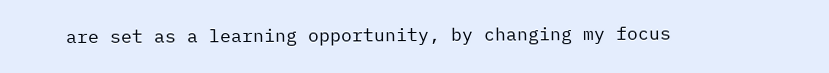are set as a learning opportunity, by changing my focus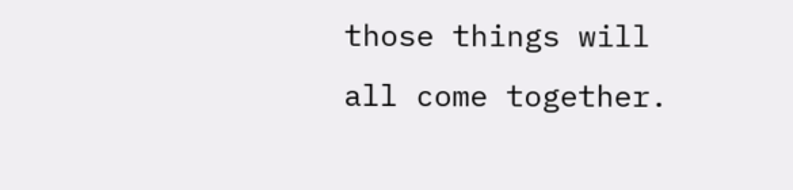those things will all come together.